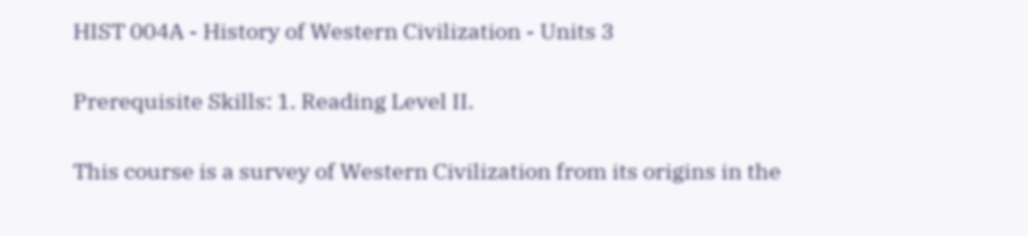HIST 004A - History of Western Civilization - Units 3

Prerequisite Skills: 1. Reading Level II.

This course is a survey of Western Civilization from its origins in the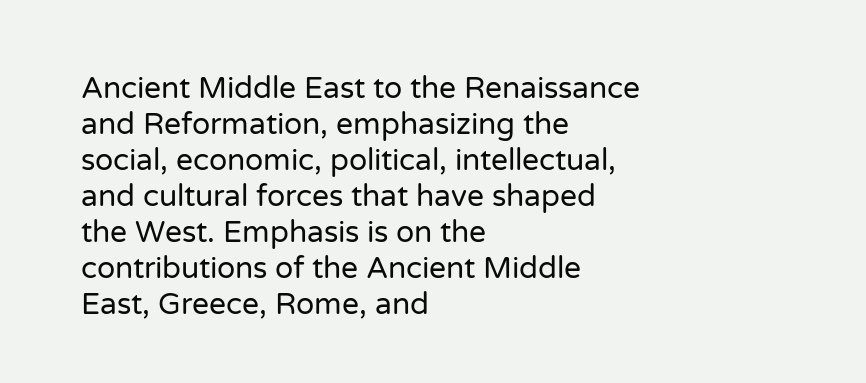Ancient Middle East to the Renaissance and Reformation, emphasizing the social, economic, political, intellectual, and cultural forces that have shaped the West. Emphasis is on the contributions of the Ancient Middle East, Greece, Rome, and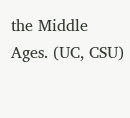the Middle Ages. (UC, CSU)